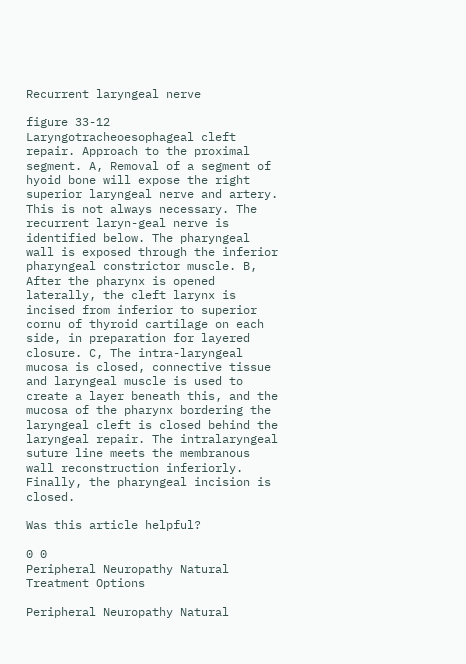Recurrent laryngeal nerve

figure 33-12 Laryngotracheoesophageal cleft repair. Approach to the proximal segment. A, Removal of a segment of hyoid bone will expose the right superior laryngeal nerve and artery. This is not always necessary. The recurrent laryn-geal nerve is identified below. The pharyngeal wall is exposed through the inferior pharyngeal constrictor muscle. B, After the pharynx is opened laterally, the cleft larynx is incised from inferior to superior cornu of thyroid cartilage on each side, in preparation for layered closure. C, The intra-laryngeal mucosa is closed, connective tissue and laryngeal muscle is used to create a layer beneath this, and the mucosa of the pharynx bordering the laryngeal cleft is closed behind the laryngeal repair. The intralaryngeal suture line meets the membranous wall reconstruction inferiorly. Finally, the pharyngeal incision is closed.

Was this article helpful?

0 0
Peripheral Neuropathy Natural Treatment Options

Peripheral Neuropathy Natural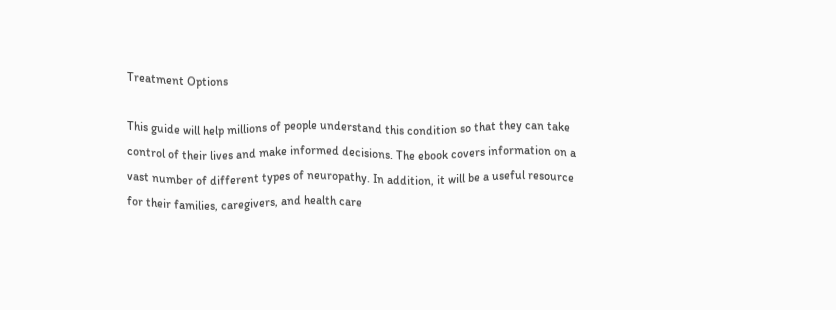Treatment Options

This guide will help millions of people understand this condition so that they can take control of their lives and make informed decisions. The ebook covers information on a vast number of different types of neuropathy. In addition, it will be a useful resource for their families, caregivers, and health care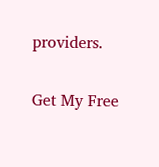providers.

Get My Free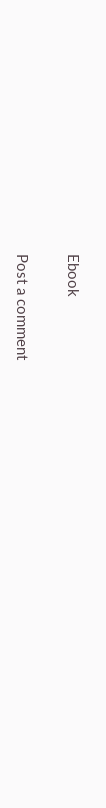Ebook

Post a comment